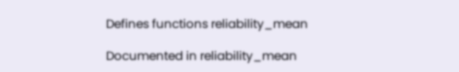Defines functions reliability_mean

Documented in reliability_mean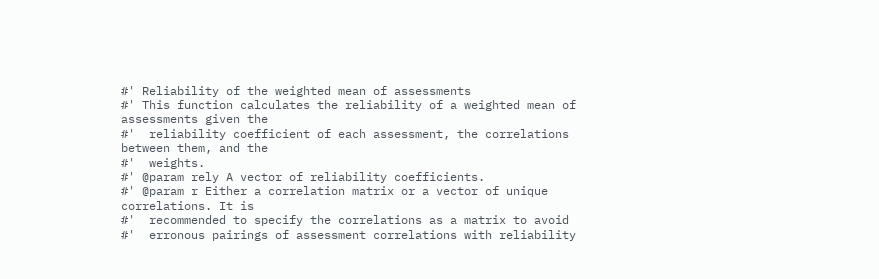#' Reliability of the weighted mean of assessments
#' This function calculates the reliability of a weighted mean of assessments given the
#'  reliability coefficient of each assessment, the correlations between them, and the
#'  weights.
#' @param rely A vector of reliability coefficients.
#' @param r Either a correlation matrix or a vector of unique correlations. It is
#'  recommended to specify the correlations as a matrix to avoid
#'  erronous pairings of assessment correlations with reliability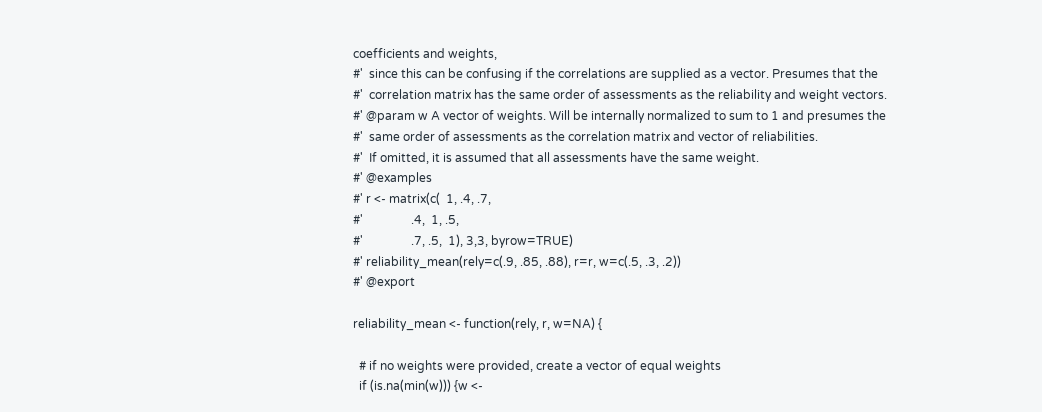coefficients and weights,
#'  since this can be confusing if the correlations are supplied as a vector. Presumes that the
#'  correlation matrix has the same order of assessments as the reliability and weight vectors.
#' @param w A vector of weights. Will be internally normalized to sum to 1 and presumes the
#'  same order of assessments as the correlation matrix and vector of reliabilities.
#'  If omitted, it is assumed that all assessments have the same weight.
#' @examples
#' r <- matrix(c(  1, .4, .7,
#'                .4,  1, .5,
#'                .7, .5,  1), 3,3, byrow=TRUE)
#' reliability_mean(rely=c(.9, .85, .88), r=r, w=c(.5, .3, .2))
#' @export

reliability_mean <- function(rely, r, w=NA) {

  # if no weights were provided, create a vector of equal weights
  if (is.na(min(w))) {w <-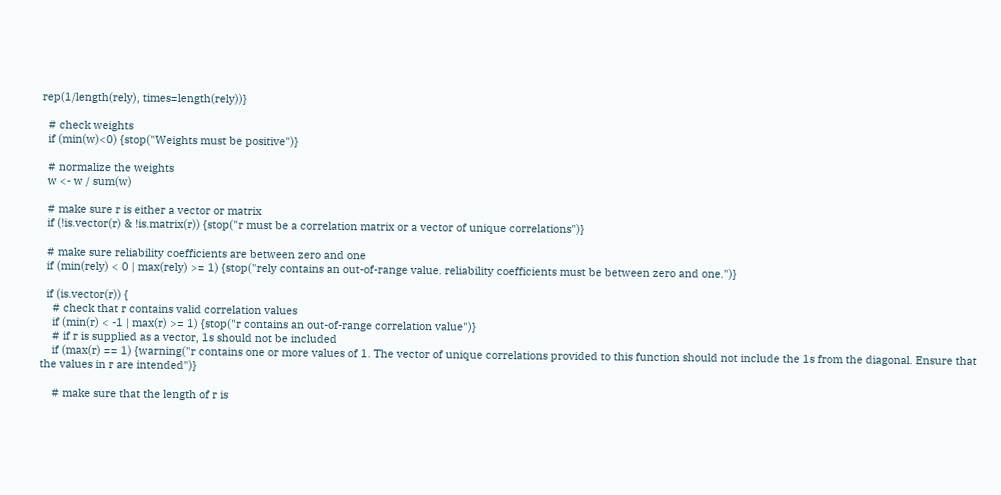rep(1/length(rely), times=length(rely))}

  # check weights
  if (min(w)<0) {stop("Weights must be positive")}

  # normalize the weights
  w <- w / sum(w)

  # make sure r is either a vector or matrix
  if (!is.vector(r) & !is.matrix(r)) {stop("r must be a correlation matrix or a vector of unique correlations")}

  # make sure reliability coefficients are between zero and one
  if (min(rely) < 0 | max(rely) >= 1) {stop("rely contains an out-of-range value. reliability coefficients must be between zero and one.")}

  if (is.vector(r)) {
    # check that r contains valid correlation values
    if (min(r) < -1 | max(r) >= 1) {stop("r contains an out-of-range correlation value")}
    # if r is supplied as a vector, 1s should not be included
    if (max(r) == 1) {warning("r contains one or more values of 1. The vector of unique correlations provided to this function should not include the 1s from the diagonal. Ensure that the values in r are intended")}

    # make sure that the length of r is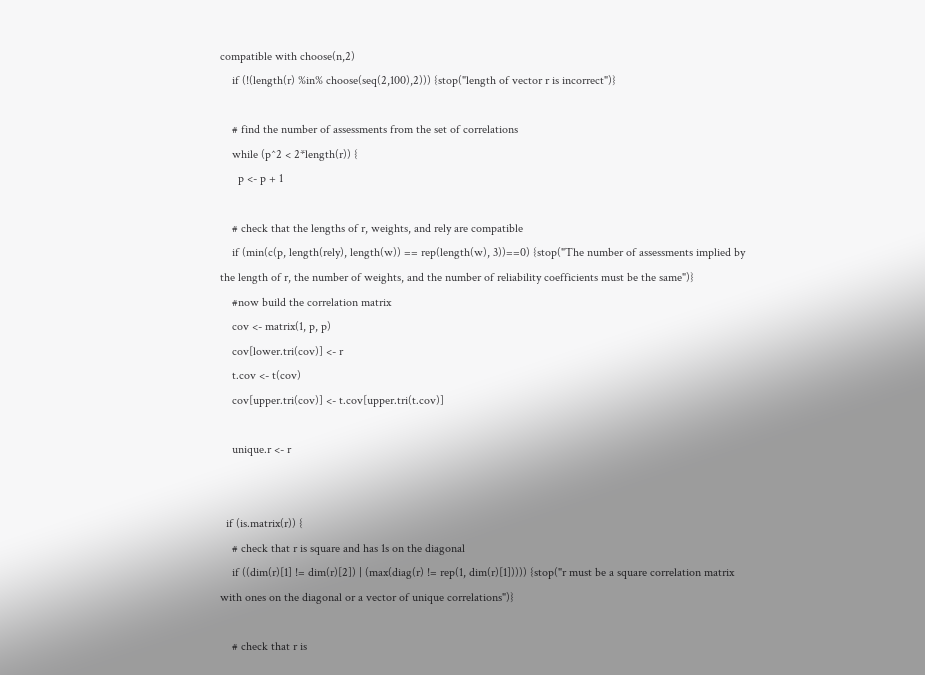compatible with choose(n,2)
    if (!(length(r) %in% choose(seq(2,100),2))) {stop("length of vector r is incorrect")}

    # find the number of assessments from the set of correlations
    while (p^2 < 2*length(r)) {
      p <- p + 1

    # check that the lengths of r, weights, and rely are compatible
    if (min(c(p, length(rely), length(w)) == rep(length(w), 3))==0) {stop("The number of assessments implied by the length of r, the number of weights, and the number of reliability coefficients must be the same")}
    #now build the correlation matrix
    cov <- matrix(1, p, p)
    cov[lower.tri(cov)] <- r
    t.cov <- t(cov)
    cov[upper.tri(cov)] <- t.cov[upper.tri(t.cov)]

    unique.r <- r


  if (is.matrix(r)) {
    # check that r is square and has 1s on the diagonal
    if ((dim(r)[1] != dim(r)[2]) | (max(diag(r) != rep(1, dim(r)[1])))) {stop("r must be a square correlation matrix with ones on the diagonal or a vector of unique correlations")}

    # check that r is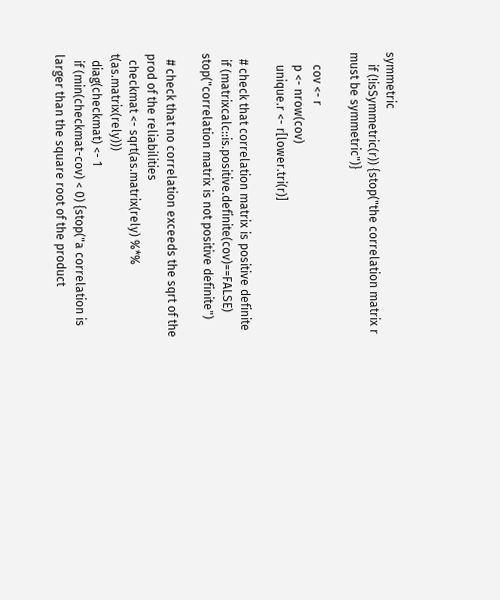symmetric
    if (!isSymmetric(r)) {stop("the correlation matrix r must be symmetric")}

    cov <- r
    p <- nrow(cov)
    unique.r <- r[lower.tri(r)]

  # check that correlation matrix is positive definite
  if (matrixcalc::is.positive.definite(cov)==FALSE) stop("correlation matrix is not positive definite")

  # check that no correlation exceeds the sqrt of the prod of the reliabilities
  checkmat <- sqrt(as.matrix(rely) %*% t(as.matrix(rely)))
  diag(checkmat) <- 1
  if (min(checkmat-cov) < 0) {stop("a correlation is larger than the square root of the product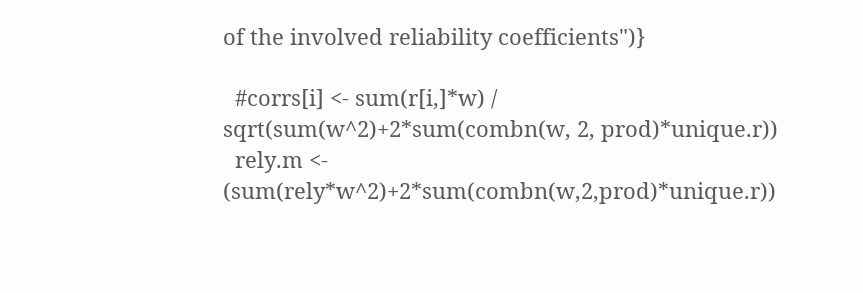of the involved reliability coefficients")}

  #corrs[i] <- sum(r[i,]*w) /  sqrt(sum(w^2)+2*sum(combn(w, 2, prod)*unique.r))
  rely.m <- (sum(rely*w^2)+2*sum(combn(w,2,prod)*unique.r))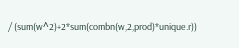/ (sum(w^2)+2*sum(combn(w,2,prod)*unique.r))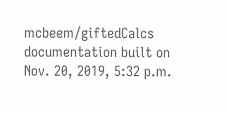mcbeem/giftedCalcs documentation built on Nov. 20, 2019, 5:32 p.m.